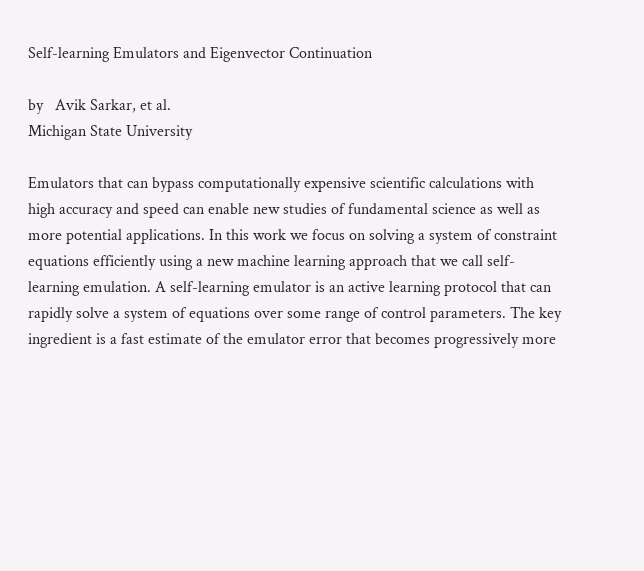Self-learning Emulators and Eigenvector Continuation

by   Avik Sarkar, et al.
Michigan State University

Emulators that can bypass computationally expensive scientific calculations with high accuracy and speed can enable new studies of fundamental science as well as more potential applications. In this work we focus on solving a system of constraint equations efficiently using a new machine learning approach that we call self-learning emulation. A self-learning emulator is an active learning protocol that can rapidly solve a system of equations over some range of control parameters. The key ingredient is a fast estimate of the emulator error that becomes progressively more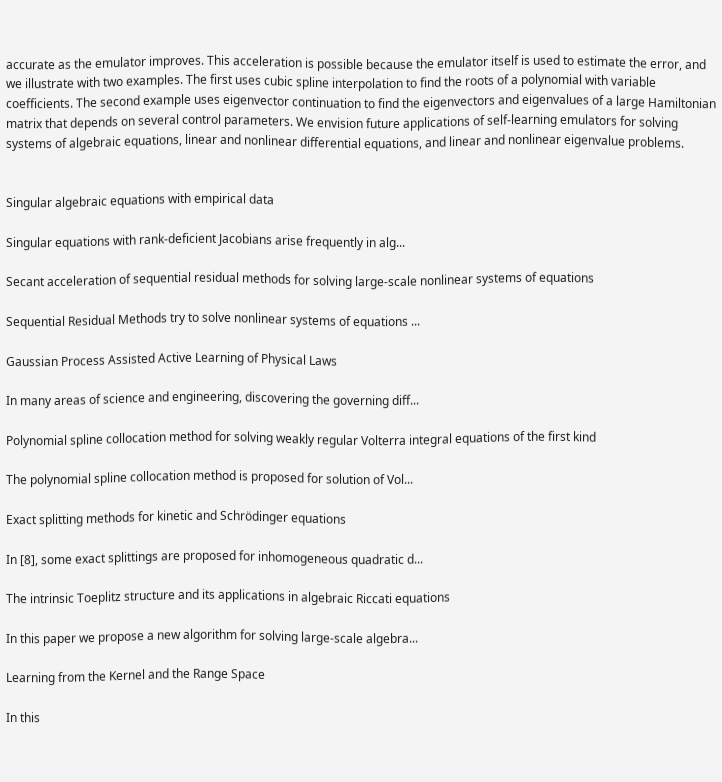accurate as the emulator improves. This acceleration is possible because the emulator itself is used to estimate the error, and we illustrate with two examples. The first uses cubic spline interpolation to find the roots of a polynomial with variable coefficients. The second example uses eigenvector continuation to find the eigenvectors and eigenvalues of a large Hamiltonian matrix that depends on several control parameters. We envision future applications of self-learning emulators for solving systems of algebraic equations, linear and nonlinear differential equations, and linear and nonlinear eigenvalue problems.


Singular algebraic equations with empirical data

Singular equations with rank-deficient Jacobians arise frequently in alg...

Secant acceleration of sequential residual methods for solving large-scale nonlinear systems of equations

Sequential Residual Methods try to solve nonlinear systems of equations ...

Gaussian Process Assisted Active Learning of Physical Laws

In many areas of science and engineering, discovering the governing diff...

Polynomial spline collocation method for solving weakly regular Volterra integral equations of the first kind

The polynomial spline collocation method is proposed for solution of Vol...

Exact splitting methods for kinetic and Schrödinger equations

In [8], some exact splittings are proposed for inhomogeneous quadratic d...

The intrinsic Toeplitz structure and its applications in algebraic Riccati equations

In this paper we propose a new algorithm for solving large-scale algebra...

Learning from the Kernel and the Range Space

In this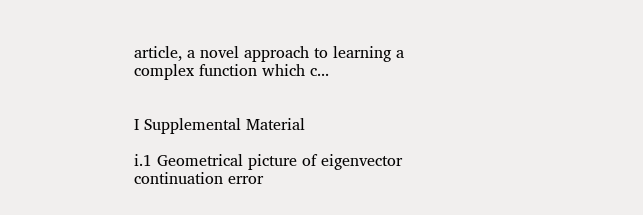article, a novel approach to learning a complex function which c...


I Supplemental Material

i.1 Geometrical picture of eigenvector continuation error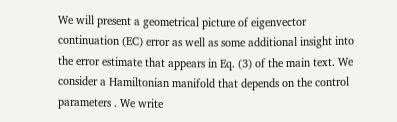We will present a geometrical picture of eigenvector continuation (EC) error as well as some additional insight into the error estimate that appears in Eq. (3) of the main text. We consider a Hamiltonian manifold that depends on the control parameters . We write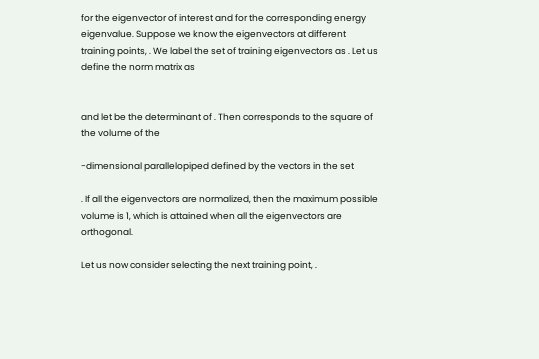for the eigenvector of interest and for the corresponding energy eigenvalue. Suppose we know the eigenvectors at different training points, . We label the set of training eigenvectors as . Let us define the norm matrix as


and let be the determinant of . Then corresponds to the square of the volume of the

-dimensional parallelopiped defined by the vectors in the set

. If all the eigenvectors are normalized, then the maximum possible volume is 1, which is attained when all the eigenvectors are orthogonal.

Let us now consider selecting the next training point, .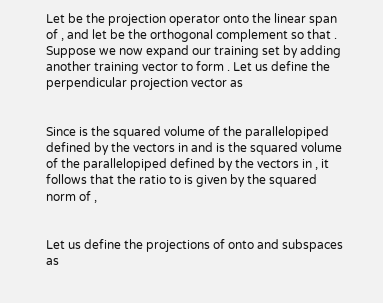Let be the projection operator onto the linear span of , and let be the orthogonal complement so that . Suppose we now expand our training set by adding another training vector to form . Let us define the perpendicular projection vector as


Since is the squared volume of the parallelopiped defined by the vectors in and is the squared volume of the parallelopiped defined by the vectors in , it follows that the ratio to is given by the squared norm of ,


Let us define the projections of onto and subspaces as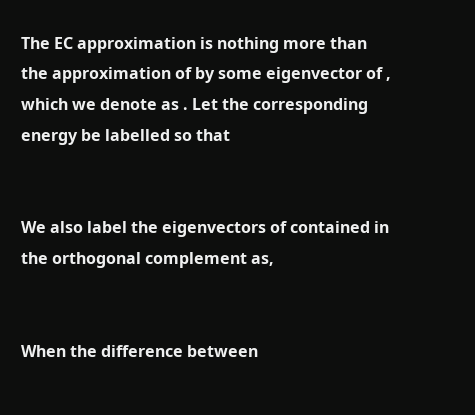The EC approximation is nothing more than the approximation of by some eigenvector of , which we denote as . Let the corresponding energy be labelled so that


We also label the eigenvectors of contained in the orthogonal complement as,


When the difference between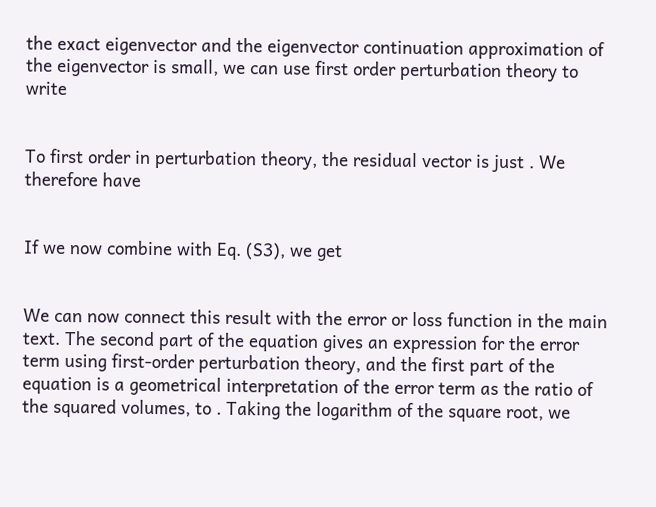the exact eigenvector and the eigenvector continuation approximation of the eigenvector is small, we can use first order perturbation theory to write


To first order in perturbation theory, the residual vector is just . We therefore have


If we now combine with Eq. (S3), we get


We can now connect this result with the error or loss function in the main text. The second part of the equation gives an expression for the error term using first-order perturbation theory, and the first part of the equation is a geometrical interpretation of the error term as the ratio of the squared volumes, to . Taking the logarithm of the square root, we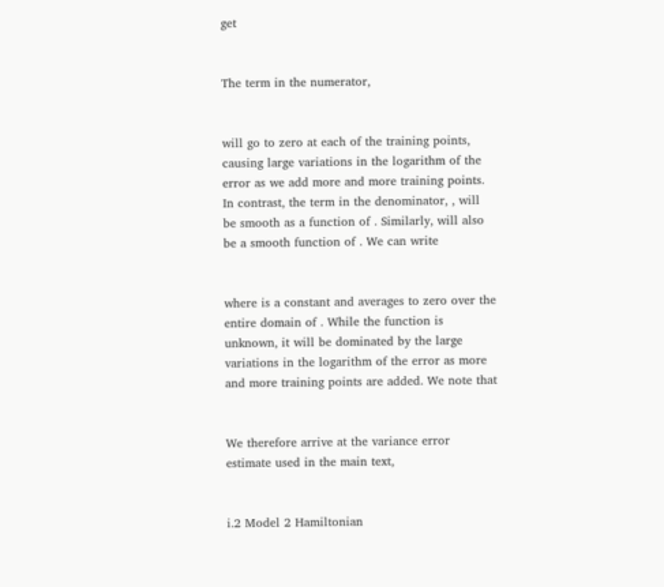get


The term in the numerator,


will go to zero at each of the training points, causing large variations in the logarithm of the error as we add more and more training points. In contrast, the term in the denominator, , will be smooth as a function of . Similarly, will also be a smooth function of . We can write


where is a constant and averages to zero over the entire domain of . While the function is unknown, it will be dominated by the large variations in the logarithm of the error as more and more training points are added. We note that


We therefore arrive at the variance error estimate used in the main text,


i.2 Model 2 Hamiltonian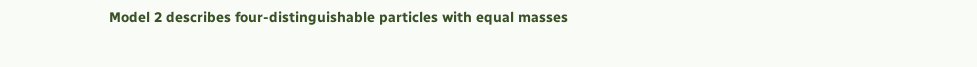Model 2 describes four-distinguishable particles with equal masses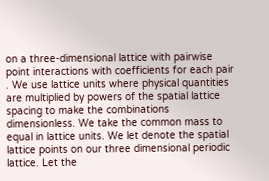on a three-dimensional lattice with pairwise point interactions with coefficients for each pair . We use lattice units where physical quantities are multiplied by powers of the spatial lattice spacing to make the combinations dimensionless. We take the common mass to equal in lattice units. We let denote the spatial lattice points on our three dimensional periodic lattice. Let the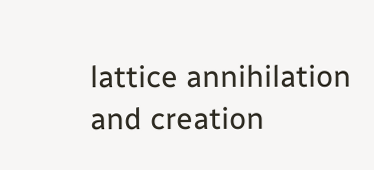lattice annihilation and creation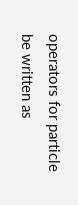operators for particle be written as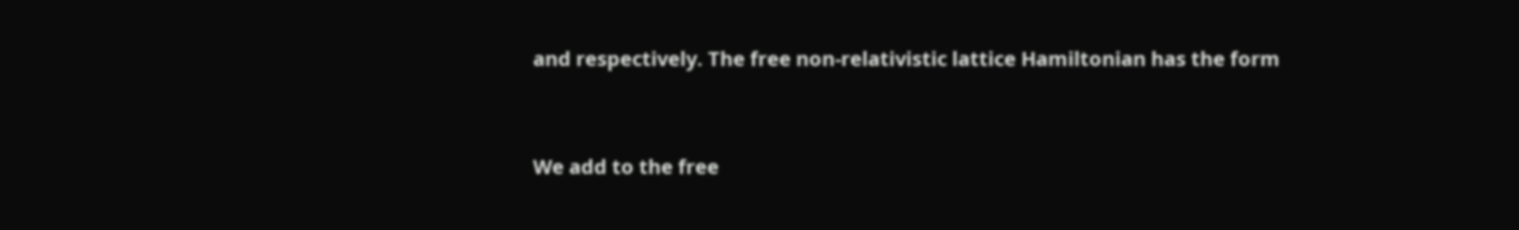and respectively. The free non-relativistic lattice Hamiltonian has the form


We add to the free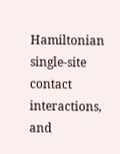Hamiltonian single-site contact interactions, and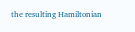the resulting Hamiltonian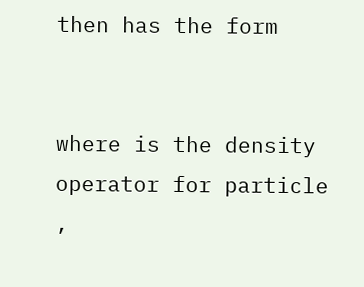then has the form


where is the density operator for particle ,